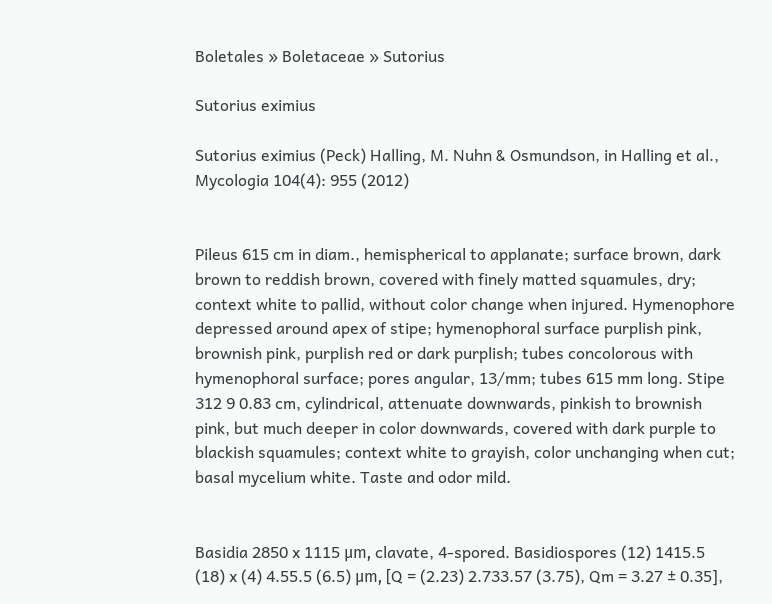Boletales » Boletaceae » Sutorius

Sutorius eximius

Sutorius eximius (Peck) Halling, M. Nuhn & Osmundson, in Halling et al., Mycologia 104(4): 955 (2012)


Pileus 615 cm in diam., hemispherical to applanate; surface brown, dark brown to reddish brown, covered with finely matted squamules, dry; context white to pallid, without color change when injured. Hymenophore depressed around apex of stipe; hymenophoral surface purplish pink, brownish pink, purplish red or dark purplish; tubes concolorous with hymenophoral surface; pores angular, 13/mm; tubes 615 mm long. Stipe 312 9 0.83 cm, cylindrical, attenuate downwards, pinkish to brownish pink, but much deeper in color downwards, covered with dark purple to blackish squamules; context white to grayish, color unchanging when cut; basal mycelium white. Taste and odor mild.


Basidia 2850 x 1115 μm, clavate, 4-spored. Basidiospores (12) 1415.5 (18) x (4) 4.55.5 (6.5) μm, [Q = (2.23) 2.733.57 (3.75), Qm = 3.27 ± 0.35],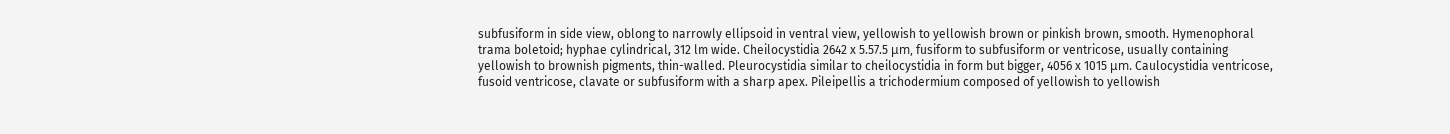subfusiform in side view, oblong to narrowly ellipsoid in ventral view, yellowish to yellowish brown or pinkish brown, smooth. Hymenophoral trama boletoid; hyphae cylindrical, 312 lm wide. Cheilocystidia 2642 x 5.57.5 μm, fusiform to subfusiform or ventricose, usually containing yellowish to brownish pigments, thin-walled. Pleurocystidia similar to cheilocystidia in form but bigger, 4056 x 1015 μm. Caulocystidia ventricose, fusoid ventricose, clavate or subfusiform with a sharp apex. Pileipellis a trichodermium composed of yellowish to yellowish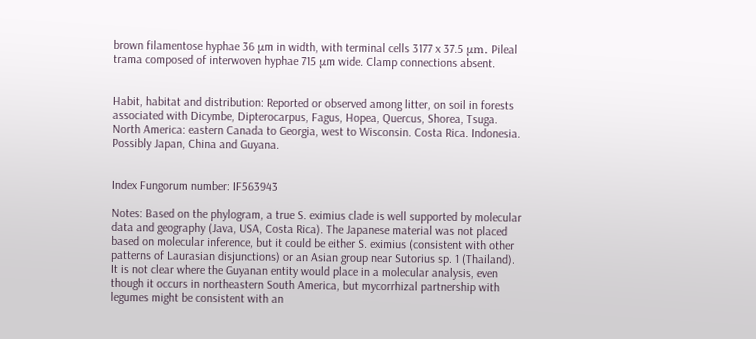brown filamentose hyphae 36 μm in width, with terminal cells 3177 x 37.5 μm. Pileal trama composed of interwoven hyphae 715 μm wide. Clamp connections absent.


Habit, habitat and distribution: Reported or observed among litter, on soil in forests associated with Dicymbe, Dipterocarpus, Fagus, Hopea, Quercus, Shorea, Tsuga. North America: eastern Canada to Georgia, west to Wisconsin. Costa Rica. Indonesia. Possibly Japan, China and Guyana.


Index Fungorum number: IF563943

Notes: Based on the phylogram, a true S. eximius clade is well supported by molecular data and geography (Java, USA, Costa Rica). The Japanese material was not placed based on molecular inference, but it could be either S. eximius (consistent with other patterns of Laurasian disjunctions) or an Asian group near Sutorius sp. 1 (Thailand). It is not clear where the Guyanan entity would place in a molecular analysis, even though it occurs in northeastern South America, but mycorrhizal partnership with legumes might be consistent with an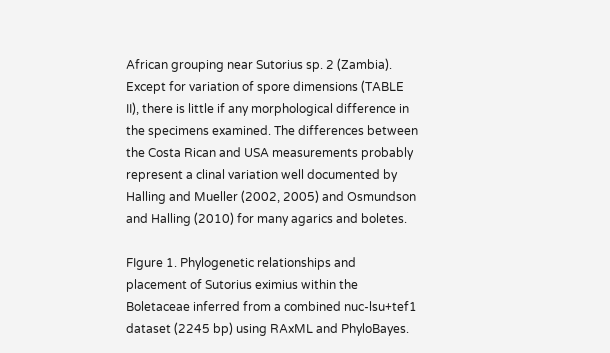African grouping near Sutorius sp. 2 (Zambia). Except for variation of spore dimensions (TABLE II), there is little if any morphological difference in the specimens examined. The differences between the Costa Rican and USA measurements probably represent a clinal variation well documented by Halling and Mueller (2002, 2005) and Osmundson and Halling (2010) for many agarics and boletes.

FIgure 1. Phylogenetic relationships and placement of Sutorius eximius within the Boletaceae inferred from a combined nuc-lsu+tef1 dataset (2245 bp) using RAxML and PhyloBayes.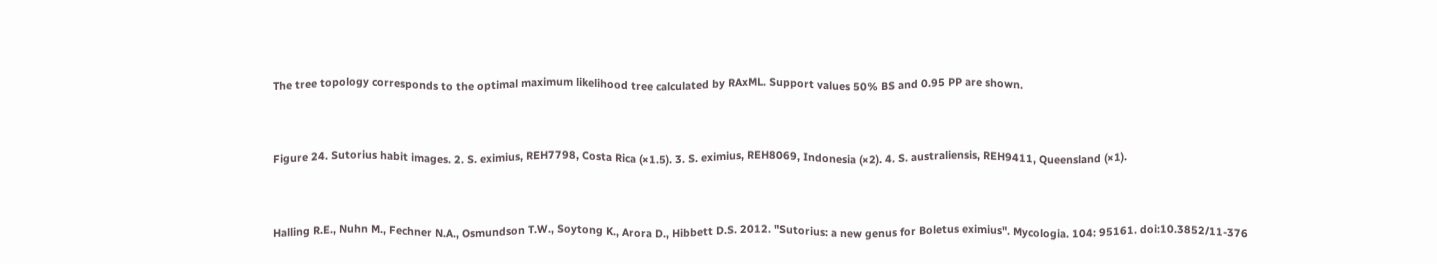The tree topology corresponds to the optimal maximum likelihood tree calculated by RAxML. Support values 50% BS and 0.95 PP are shown.



Figure 24. Sutorius habit images. 2. S. eximius, REH7798, Costa Rica (×1.5). 3. S. eximius, REH8069, Indonesia (×2). 4. S. australiensis, REH9411, Queensland (×1).



Halling R.E., Nuhn M., Fechner N.A., Osmundson T.W., Soytong K., Arora D., Hibbett D.S. 2012. "Sutorius: a new genus for Boletus eximius". Mycologia. 104: 95161. doi:10.3852/11-376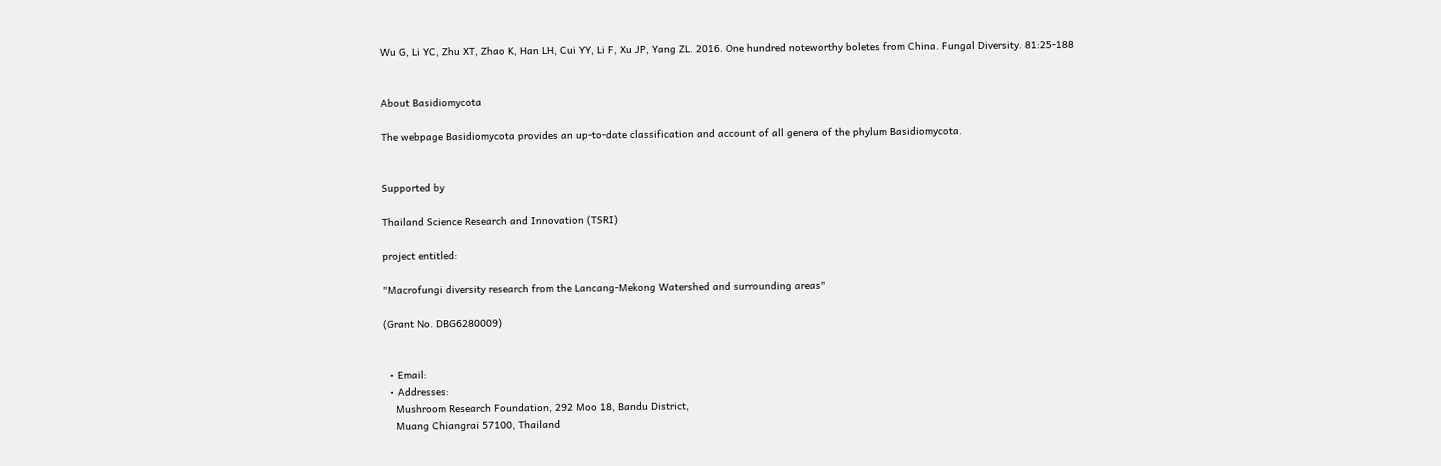Wu G, Li YC, Zhu XT, Zhao K, Han LH, Cui YY, Li F, Xu JP, Yang ZL. 2016. One hundred noteworthy boletes from China. Fungal Diversity. 81:25-188


About Basidiomycota

The webpage Basidiomycota provides an up-to-date classification and account of all genera of the phylum Basidiomycota.


Supported by

Thailand Science Research and Innovation (TSRI)

project entitled:

"Macrofungi diversity research from the Lancang-Mekong Watershed and surrounding areas"

(Grant No. DBG6280009)


  • Email:
  • Addresses:
    Mushroom Research Foundation, 292 Moo 18, Bandu District,
    Muang Chiangrai 57100, Thailand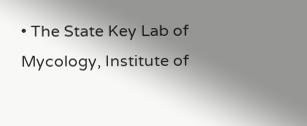• The State Key Lab of Mycology, Institute of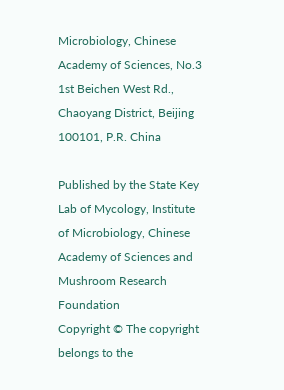Microbiology, Chinese Academy of Sciences, No.3 1st Beichen West Rd., Chaoyang District, Beijing 100101, P.R. China

Published by the State Key Lab of Mycology, Institute of Microbiology, Chinese Academy of Sciences and
Mushroom Research Foundation
Copyright © The copyright belongs to the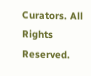Curators. All Rights Reserved.